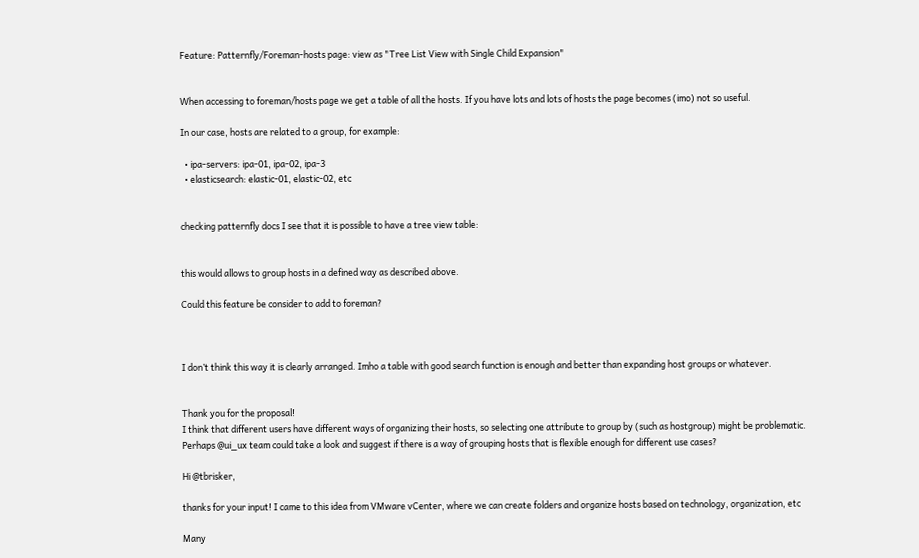Feature: Patternfly/Foreman-hosts page: view as "Tree List View with Single Child Expansion"


When accessing to foreman/hosts page we get a table of all the hosts. If you have lots and lots of hosts the page becomes (imo) not so useful.

In our case, hosts are related to a group, for example:

  • ipa-servers: ipa-01, ipa-02, ipa-3
  • elasticsearch: elastic-01, elastic-02, etc


checking patternfly docs I see that it is possible to have a tree view table:


this would allows to group hosts in a defined way as described above.

Could this feature be consider to add to foreman?



I don’t think this way it is clearly arranged. Imho a table with good search function is enough and better than expanding host groups or whatever.


Thank you for the proposal!
I think that different users have different ways of organizing their hosts, so selecting one attribute to group by (such as hostgroup) might be problematic.
Perhaps @ui_ux team could take a look and suggest if there is a way of grouping hosts that is flexible enough for different use cases?

Hi @tbrisker,

thanks for your input! I came to this idea from VMware vCenter, where we can create folders and organize hosts based on technology, organization, etc

Many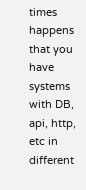times happens that you have systems with DB, api, http, etc in different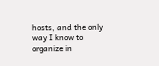hosts, and the only way I know to organize in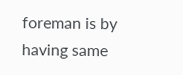foreman is by having same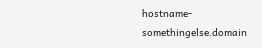hostname-somethingelse.domain